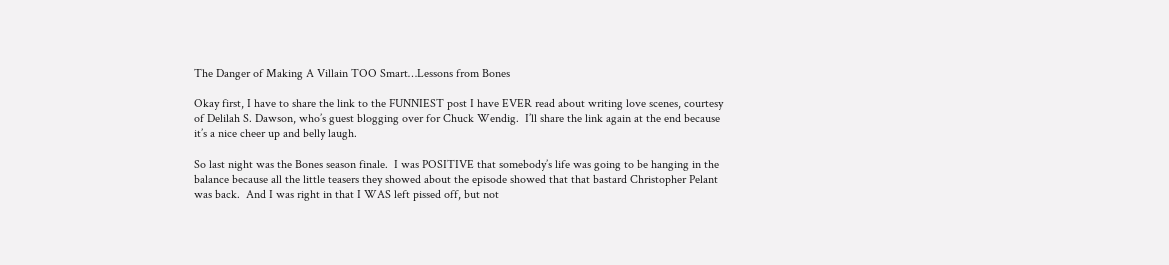The Danger of Making A Villain TOO Smart…Lessons from Bones

Okay first, I have to share the link to the FUNNIEST post I have EVER read about writing love scenes, courtesy of Delilah S. Dawson, who’s guest blogging over for Chuck Wendig.  I’ll share the link again at the end because it’s a nice cheer up and belly laugh.

So last night was the Bones season finale.  I was POSITIVE that somebody’s life was going to be hanging in the balance because all the little teasers they showed about the episode showed that that bastard Christopher Pelant was back.  And I was right in that I WAS left pissed off, but not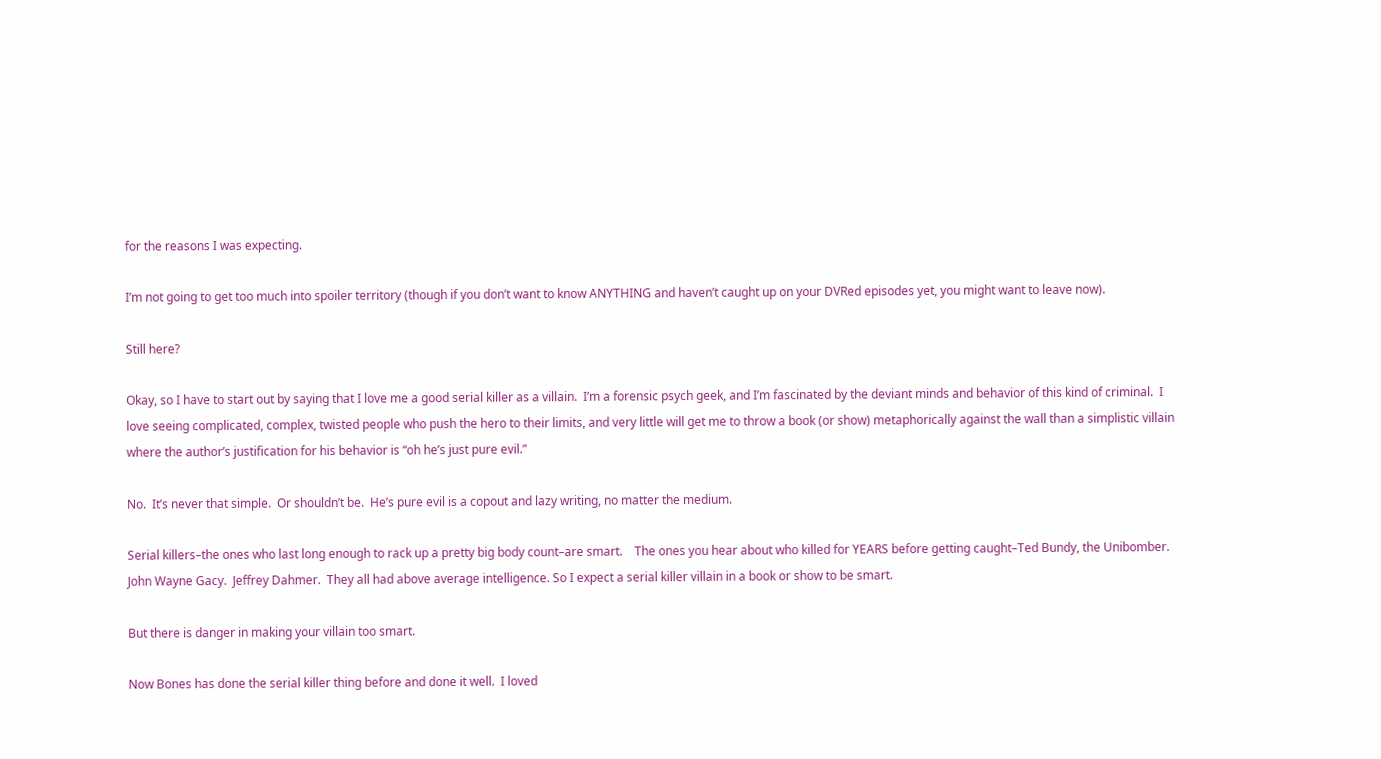for the reasons I was expecting.

I’m not going to get too much into spoiler territory (though if you don’t want to know ANYTHING and haven’t caught up on your DVRed episodes yet, you might want to leave now).

Still here?

Okay, so I have to start out by saying that I love me a good serial killer as a villain.  I’m a forensic psych geek, and I’m fascinated by the deviant minds and behavior of this kind of criminal.  I love seeing complicated, complex, twisted people who push the hero to their limits, and very little will get me to throw a book (or show) metaphorically against the wall than a simplistic villain where the author’s justification for his behavior is “oh he’s just pure evil.”

No.  It’s never that simple.  Or shouldn’t be.  He’s pure evil is a copout and lazy writing, no matter the medium.

Serial killers–the ones who last long enough to rack up a pretty big body count–are smart.    The ones you hear about who killed for YEARS before getting caught–Ted Bundy, the Unibomber.  John Wayne Gacy.  Jeffrey Dahmer.  They all had above average intelligence. So I expect a serial killer villain in a book or show to be smart.

But there is danger in making your villain too smart.

Now Bones has done the serial killer thing before and done it well.  I loved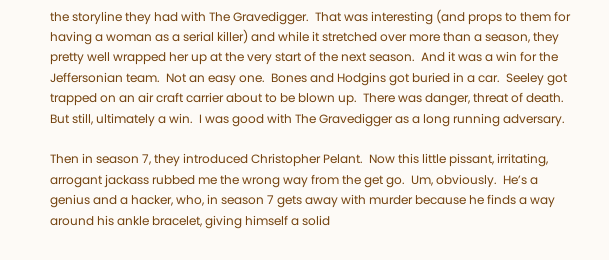the storyline they had with The Gravedigger.  That was interesting (and props to them for having a woman as a serial killer) and while it stretched over more than a season, they pretty well wrapped her up at the very start of the next season.  And it was a win for the Jeffersonian team.  Not an easy one.  Bones and Hodgins got buried in a car.  Seeley got trapped on an air craft carrier about to be blown up.  There was danger, threat of death.  But still, ultimately a win.  I was good with The Gravedigger as a long running adversary.

Then in season 7, they introduced Christopher Pelant.  Now this little pissant, irritating, arrogant jackass rubbed me the wrong way from the get go.  Um, obviously.  He’s a genius and a hacker, who, in season 7 gets away with murder because he finds a way around his ankle bracelet, giving himself a solid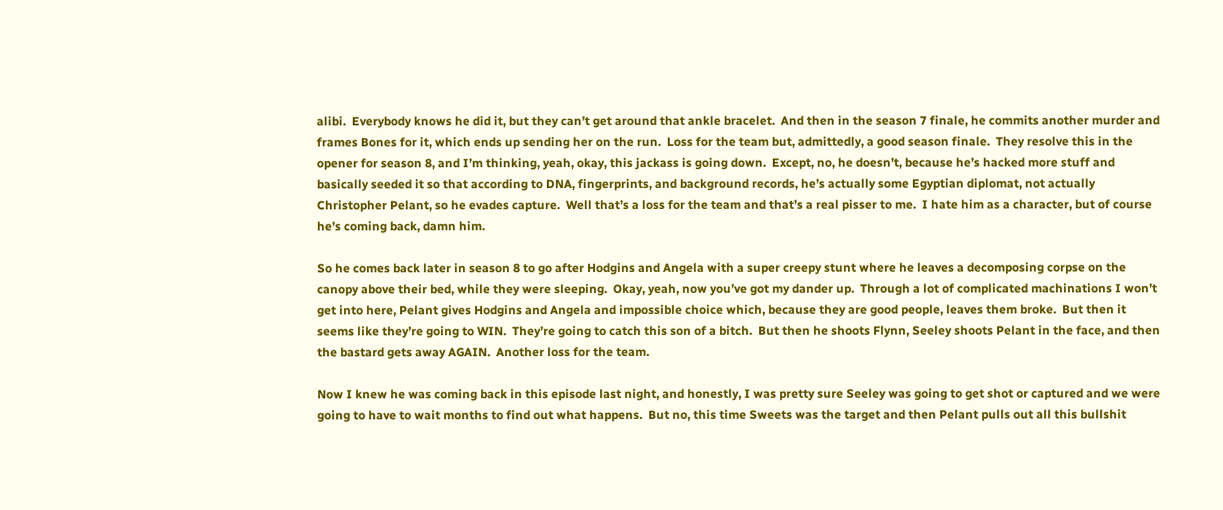alibi.  Everybody knows he did it, but they can’t get around that ankle bracelet.  And then in the season 7 finale, he commits another murder and frames Bones for it, which ends up sending her on the run.  Loss for the team but, admittedly, a good season finale.  They resolve this in the opener for season 8, and I’m thinking, yeah, okay, this jackass is going down.  Except, no, he doesn’t, because he’s hacked more stuff and basically seeded it so that according to DNA, fingerprints, and background records, he’s actually some Egyptian diplomat, not actually Christopher Pelant, so he evades capture.  Well that’s a loss for the team and that’s a real pisser to me.  I hate him as a character, but of course he’s coming back, damn him.

So he comes back later in season 8 to go after Hodgins and Angela with a super creepy stunt where he leaves a decomposing corpse on the canopy above their bed, while they were sleeping.  Okay, yeah, now you’ve got my dander up.  Through a lot of complicated machinations I won’t get into here, Pelant gives Hodgins and Angela and impossible choice which, because they are good people, leaves them broke.  But then it seems like they’re going to WIN.  They’re going to catch this son of a bitch.  But then he shoots Flynn, Seeley shoots Pelant in the face, and then the bastard gets away AGAIN.  Another loss for the team.

Now I knew he was coming back in this episode last night, and honestly, I was pretty sure Seeley was going to get shot or captured and we were going to have to wait months to find out what happens.  But no, this time Sweets was the target and then Pelant pulls out all this bullshit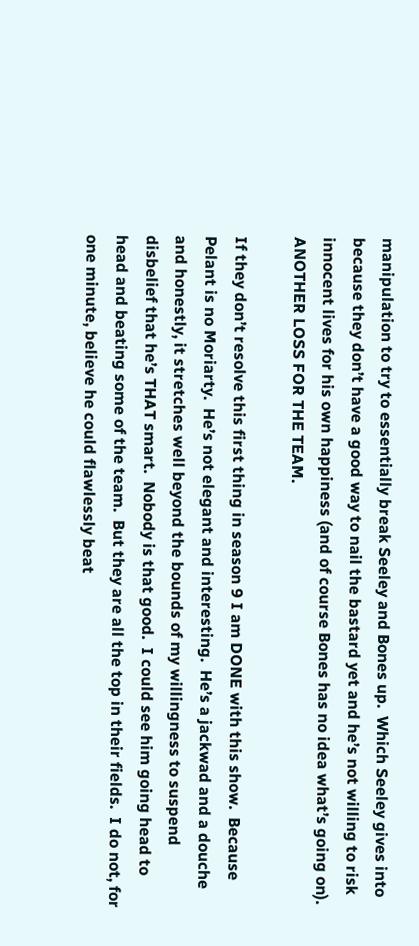manipulation to try to essentially break Seeley and Bones up.  Which Seeley gives into because they don’t have a good way to nail the bastard yet and he’s not willing to risk innocent lives for his own happiness (and of course Bones has no idea what’s going on). ANOTHER LOSS FOR THE TEAM.

If they don’t resolve this first thing in season 9 I am DONE with this show.  Because Pelant is no Moriarty.  He’s not elegant and interesting.  He’s a jackwad and a douche and honestly, it stretches well beyond the bounds of my willingness to suspend disbelief that he’s THAT smart.  Nobody is that good.  I could see him going head to head and beating some of the team.  But they are all the top in their fields.  I do not, for one minute, believe he could flawlessly beat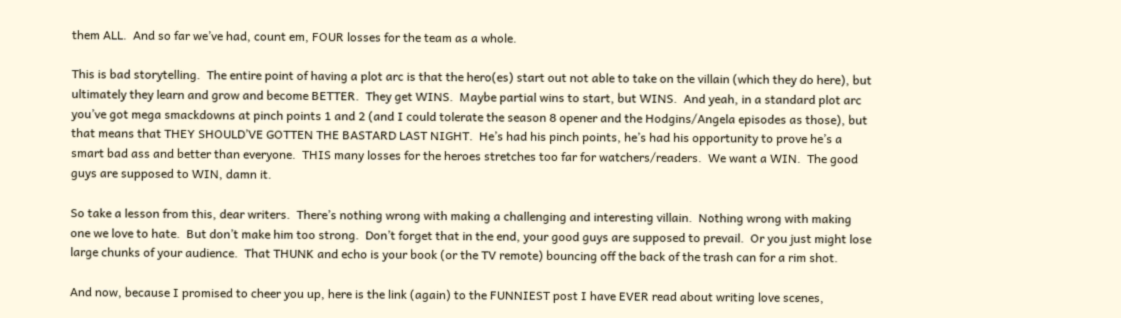them ALL.  And so far we’ve had, count em, FOUR losses for the team as a whole.

This is bad storytelling.  The entire point of having a plot arc is that the hero(es) start out not able to take on the villain (which they do here), but ultimately they learn and grow and become BETTER.  They get WINS.  Maybe partial wins to start, but WINS.  And yeah, in a standard plot arc you’ve got mega smackdowns at pinch points 1 and 2 (and I could tolerate the season 8 opener and the Hodgins/Angela episodes as those), but that means that THEY SHOULD’VE GOTTEN THE BASTARD LAST NIGHT.  He’s had his pinch points, he’s had his opportunity to prove he’s a smart bad ass and better than everyone.  THIS many losses for the heroes stretches too far for watchers/readers.  We want a WIN.  The good guys are supposed to WIN, damn it.

So take a lesson from this, dear writers.  There’s nothing wrong with making a challenging and interesting villain.  Nothing wrong with making one we love to hate.  But don’t make him too strong.  Don’t forget that in the end, your good guys are supposed to prevail.  Or you just might lose large chunks of your audience.  That THUNK and echo is your book (or the TV remote) bouncing off the back of the trash can for a rim shot.

And now, because I promised to cheer you up, here is the link (again) to the FUNNIEST post I have EVER read about writing love scenes,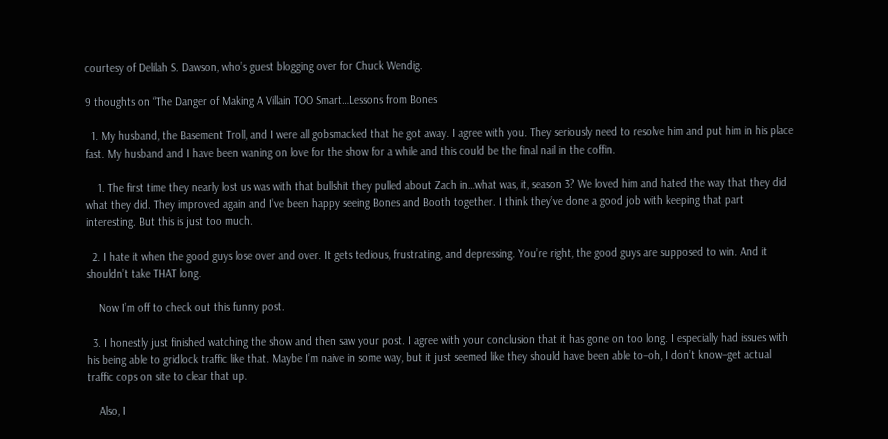courtesy of Delilah S. Dawson, who’s guest blogging over for Chuck Wendig.

9 thoughts on “The Danger of Making A Villain TOO Smart…Lessons from Bones

  1. My husband, the Basement Troll, and I were all gobsmacked that he got away. I agree with you. They seriously need to resolve him and put him in his place fast. My husband and I have been waning on love for the show for a while and this could be the final nail in the coffin.

    1. The first time they nearly lost us was with that bullshit they pulled about Zach in…what was, it, season 3? We loved him and hated the way that they did what they did. They improved again and I’ve been happy seeing Bones and Booth together. I think they’ve done a good job with keeping that part interesting. But this is just too much.

  2. I hate it when the good guys lose over and over. It gets tedious, frustrating, and depressing. You’re right, the good guys are supposed to win. And it shouldn’t take THAT long.

    Now I’m off to check out this funny post.

  3. I honestly just finished watching the show and then saw your post. I agree with your conclusion that it has gone on too long. I especially had issues with his being able to gridlock traffic like that. Maybe I’m naive in some way, but it just seemed like they should have been able to–oh, I don’t know–get actual traffic cops on site to clear that up.

    Also, I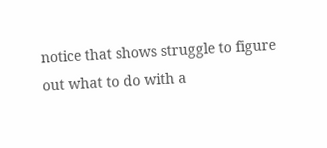notice that shows struggle to figure out what to do with a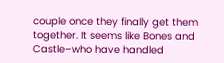couple once they finally get them together. It seems like Bones and Castle–who have handled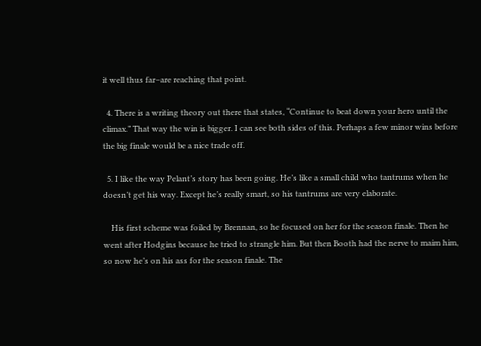it well thus far–are reaching that point.

  4. There is a writing theory out there that states, “Continue to beat down your hero until the climax.” That way the win is bigger. I can see both sides of this. Perhaps a few minor wins before the big finale would be a nice trade off.

  5. I like the way Pelant’s story has been going. He’s like a small child who tantrums when he doesn’t get his way. Except he’s really smart, so his tantrums are very elaborate.

    His first scheme was foiled by Brennan, so he focused on her for the season finale. Then he went after Hodgins because he tried to strangle him. But then Booth had the nerve to maim him, so now he’s on his ass for the season finale. The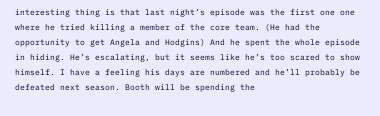interesting thing is that last night’s episode was the first one one where he tried killing a member of the core team. (He had the opportunity to get Angela and Hodgins) And he spent the whole episode in hiding. He’s escalating, but it seems like he’s too scared to show himself. I have a feeling his days are numbered and he’ll probably be defeated next season. Booth will be spending the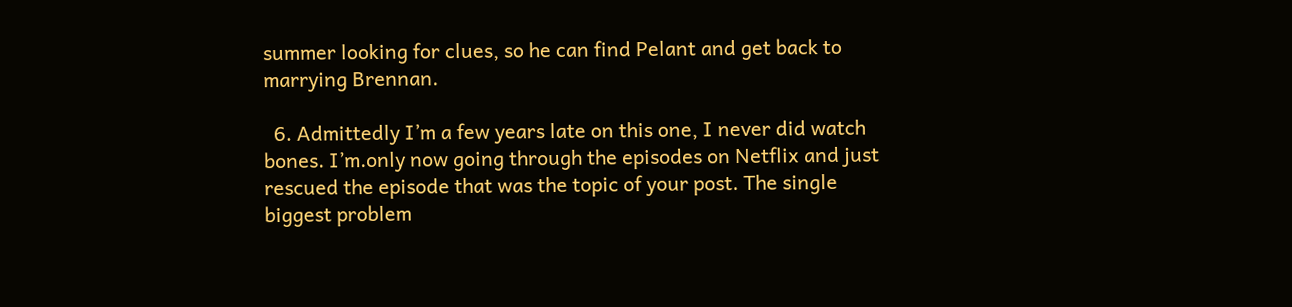summer looking for clues, so he can find Pelant and get back to marrying Brennan.

  6. Admittedly I’m a few years late on this one, I never did watch bones. I’m.only now going through the episodes on Netflix and just rescued the episode that was the topic of your post. The single biggest problem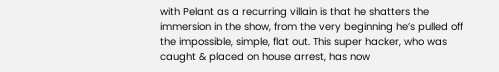with Pelant as a recurring villain is that he shatters the immersion in the show, from the very beginning he’s pulled off the impossible, simple, flat out. This super hacker, who was caught & placed on house arrest, has now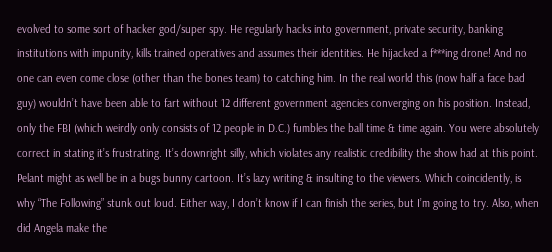evolved to some sort of hacker god/super spy. He regularly hacks into government, private security, banking institutions with impunity, kills trained operatives and assumes their identities. He hijacked a f***ing drone! And no one can even come close (other than the bones team) to catching him. In the real world this (now half a face bad guy) wouldn’t have been able to fart without 12 different government agencies converging on his position. Instead, only the FBI (which weirdly only consists of 12 people in D.C.) fumbles the ball time & time again. You were absolutely correct in stating it’s frustrating. It’s downright silly, which violates any realistic credibility the show had at this point. Pelant might as well be in a bugs bunny cartoon. It’s lazy writing & insulting to the viewers. Which coincidently, is why “The Following” stunk out loud. Either way, I don’t know if I can finish the series, but I’m going to try. Also, when did Angela make the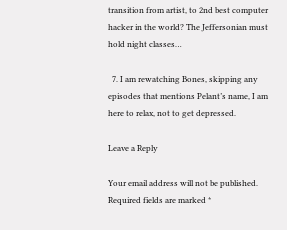transition from artist, to 2nd best computer hacker in the world? The Jeffersonian must hold night classes…

  7. I am rewatching Bones, skipping any episodes that mentions Pelant’s name, I am here to relax, not to get depressed.

Leave a Reply

Your email address will not be published. Required fields are marked *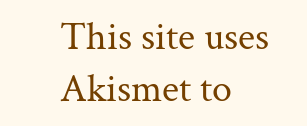This site uses Akismet to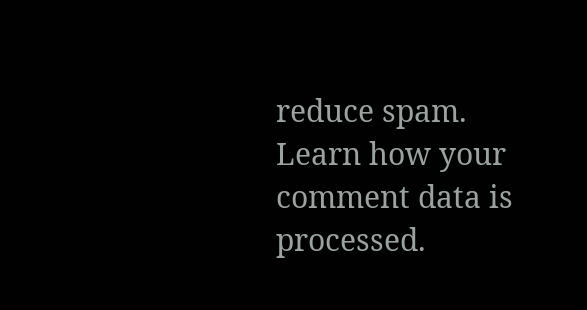reduce spam. Learn how your comment data is processed.